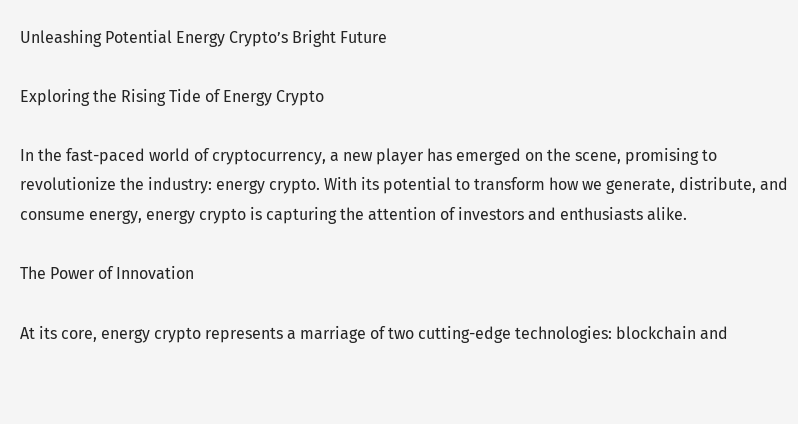Unleashing Potential Energy Crypto’s Bright Future

Exploring the Rising Tide of Energy Crypto

In the fast-paced world of cryptocurrency, a new player has emerged on the scene, promising to revolutionize the industry: energy crypto. With its potential to transform how we generate, distribute, and consume energy, energy crypto is capturing the attention of investors and enthusiasts alike.

The Power of Innovation

At its core, energy crypto represents a marriage of two cutting-edge technologies: blockchain and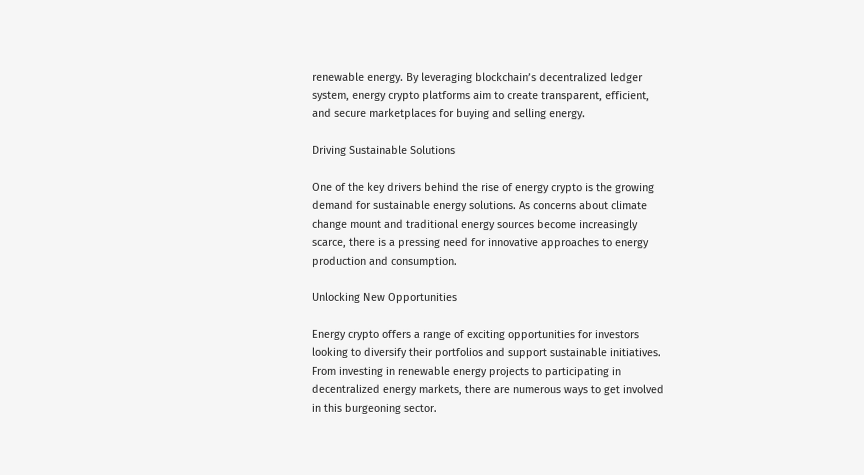renewable energy. By leveraging blockchain’s decentralized ledger system, energy crypto platforms aim to create transparent, efficient, and secure marketplaces for buying and selling energy.

Driving Sustainable Solutions

One of the key drivers behind the rise of energy crypto is the growing demand for sustainable energy solutions. As concerns about climate change mount and traditional energy sources become increasingly scarce, there is a pressing need for innovative approaches to energy production and consumption.

Unlocking New Opportunities

Energy crypto offers a range of exciting opportunities for investors looking to diversify their portfolios and support sustainable initiatives. From investing in renewable energy projects to participating in decentralized energy markets, there are numerous ways to get involved in this burgeoning sector.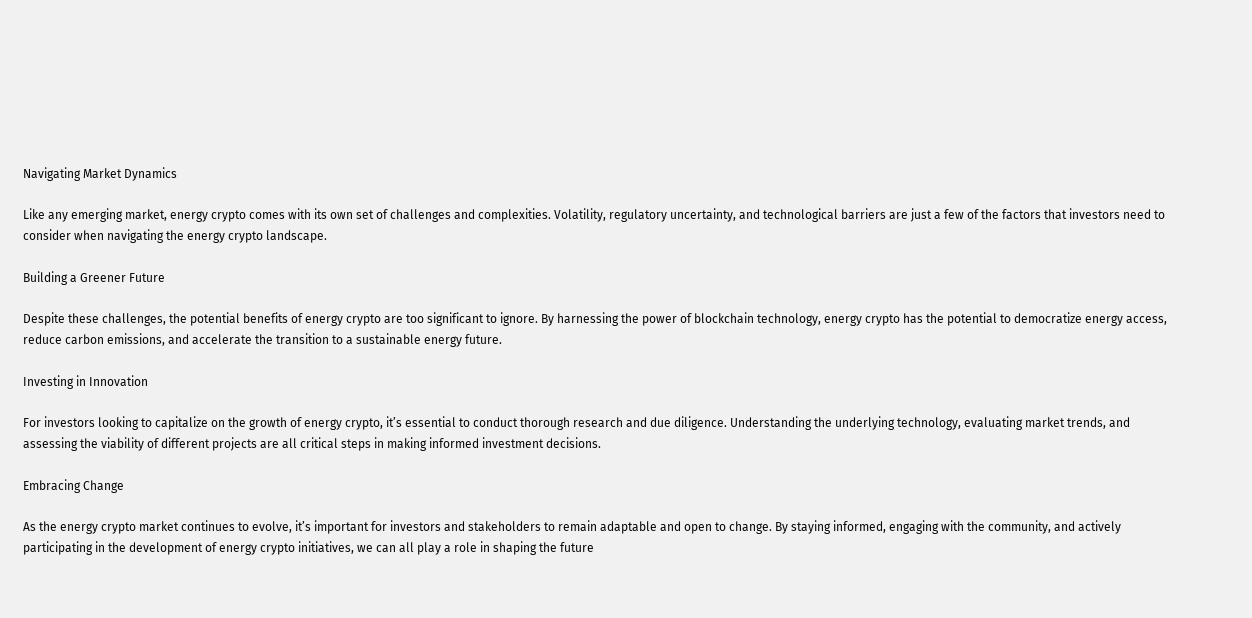Navigating Market Dynamics

Like any emerging market, energy crypto comes with its own set of challenges and complexities. Volatility, regulatory uncertainty, and technological barriers are just a few of the factors that investors need to consider when navigating the energy crypto landscape.

Building a Greener Future

Despite these challenges, the potential benefits of energy crypto are too significant to ignore. By harnessing the power of blockchain technology, energy crypto has the potential to democratize energy access, reduce carbon emissions, and accelerate the transition to a sustainable energy future.

Investing in Innovation

For investors looking to capitalize on the growth of energy crypto, it’s essential to conduct thorough research and due diligence. Understanding the underlying technology, evaluating market trends, and assessing the viability of different projects are all critical steps in making informed investment decisions.

Embracing Change

As the energy crypto market continues to evolve, it’s important for investors and stakeholders to remain adaptable and open to change. By staying informed, engaging with the community, and actively participating in the development of energy crypto initiatives, we can all play a role in shaping the future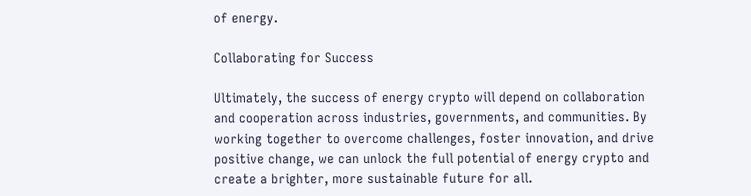of energy.

Collaborating for Success

Ultimately, the success of energy crypto will depend on collaboration and cooperation across industries, governments, and communities. By working together to overcome challenges, foster innovation, and drive positive change, we can unlock the full potential of energy crypto and create a brighter, more sustainable future for all.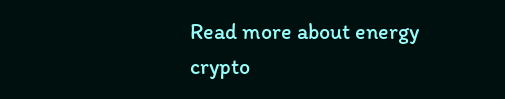Read more about energy crypto